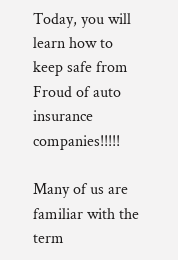Today, you will learn how to keep safe from Froud of auto insurance companies!!!!!

Many of us are familiar with the term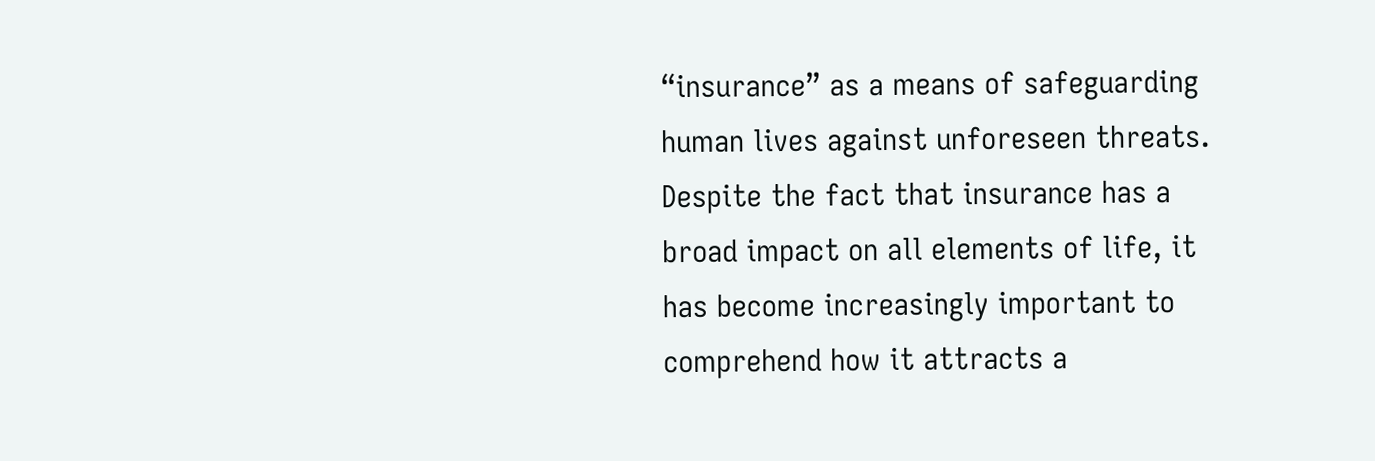“insurance” as a means of safeguarding human lives against unforeseen threats. Despite the fact that insurance has a broad impact on all elements of life, it has become increasingly important to comprehend how it attracts a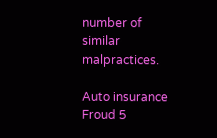number of similar malpractices.

Auto insurance Froud 5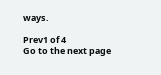ways.

Prev1 of 4
Go to the next page